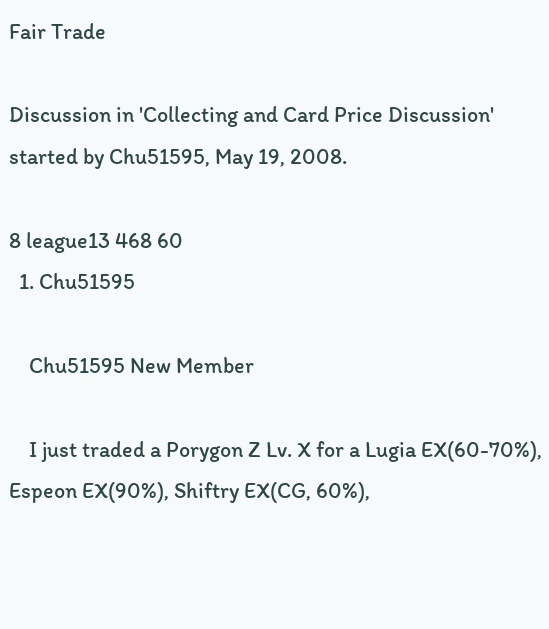Fair Trade

Discussion in 'Collecting and Card Price Discussion' started by Chu51595, May 19, 2008.

8 league13 468 60
  1. Chu51595

    Chu51595 New Member

    I just traded a Porygon Z Lv. X for a Lugia EX(60-70%), Espeon EX(90%), Shiftry EX(CG, 60%),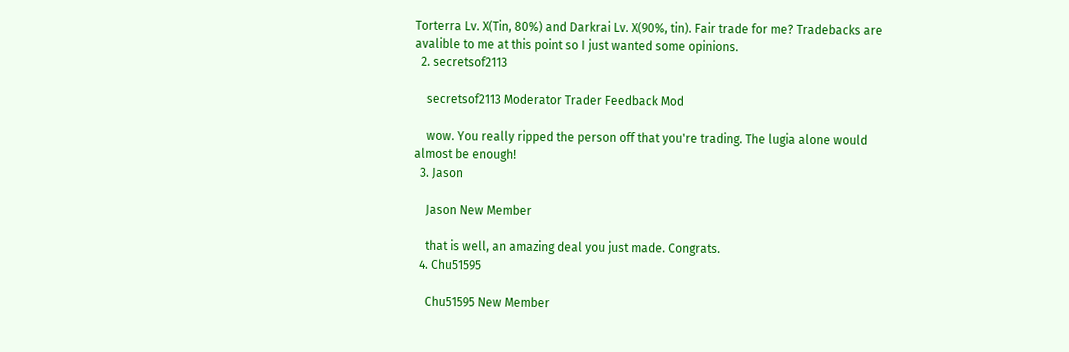Torterra Lv. X(Tin, 80%) and Darkrai Lv. X(90%, tin). Fair trade for me? Tradebacks are avalible to me at this point so I just wanted some opinions.
  2. secretsof2113

    secretsof2113 Moderator Trader Feedback Mod

    wow. You really ripped the person off that you're trading. The lugia alone would almost be enough!
  3. Jason

    Jason New Member

    that is well, an amazing deal you just made. Congrats.
  4. Chu51595

    Chu51595 New Member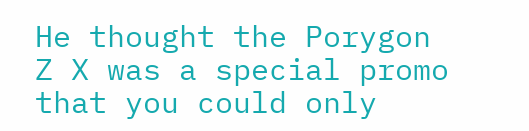He thought the Porygon Z X was a special promo that you could only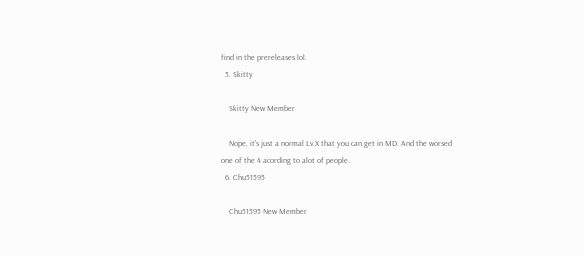find in the prereleases lol.
  5. Skitty

    Skitty New Member

    Nope, it's just a normal Lv.X that you can get in MD. And the worsed one of the 4 acording to alot of people.
  6. Chu51595

    Chu51595 New Member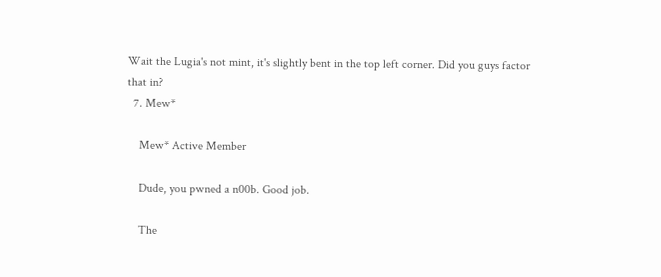Wait the Lugia's not mint, it's slightly bent in the top left corner. Did you guys factor that in?
  7. Mew*

    Mew* Active Member

    Dude, you pwned a n00b. Good job.

    The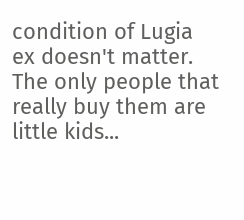condition of Lugia ex doesn't matter. The only people that really buy them are little kids...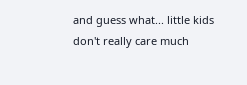and guess what... little kids don't really care much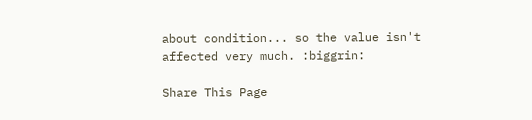about condition... so the value isn't affected very much. :biggrin:

Share This Page